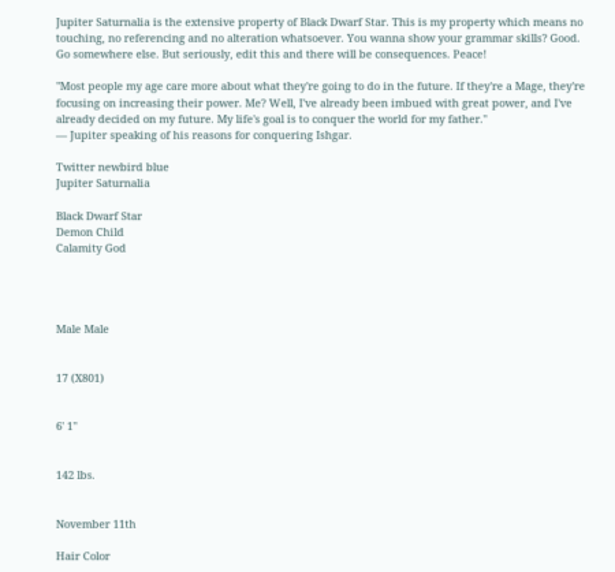Jupiter Saturnalia is the extensive property of Black Dwarf Star. This is my property which means no touching, no referencing and no alteration whatsoever. You wanna show your grammar skills? Good. Go somewhere else. But seriously, edit this and there will be consequences. Peace!

"Most people my age care more about what they're going to do in the future. If they're a Mage, they're focusing on increasing their power. Me? Well, I've already been imbued with great power, and I've already decided on my future. My life's goal is to conquer the world for my father."
— Jupiter speaking of his reasons for conquering Ishgar.

Twitter newbird blue
Jupiter Saturnalia

Black Dwarf Star
Demon Child
Calamity God




Male Male


17 (X801)


6' 1"


142 lbs.


November 11th

Hair Color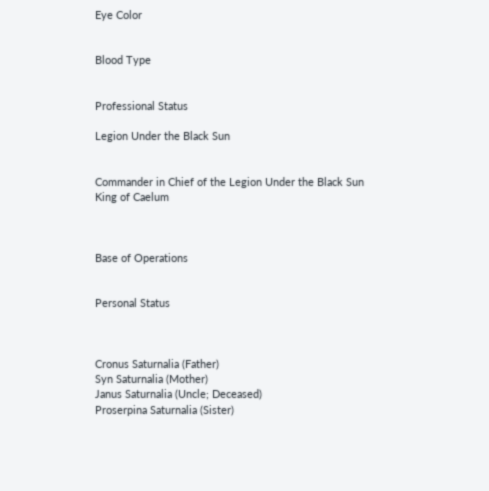Eye Color


Blood Type


Professional Status

Legion Under the Black Sun


Commander in Chief of the Legion Under the Black Sun
King of Caelum



Base of Operations


Personal Status



Cronus Saturnalia (Father)
Syn Saturnalia (Mother)
Janus Saturnalia (Uncle; Deceased)
Proserpina Saturnalia (Sister)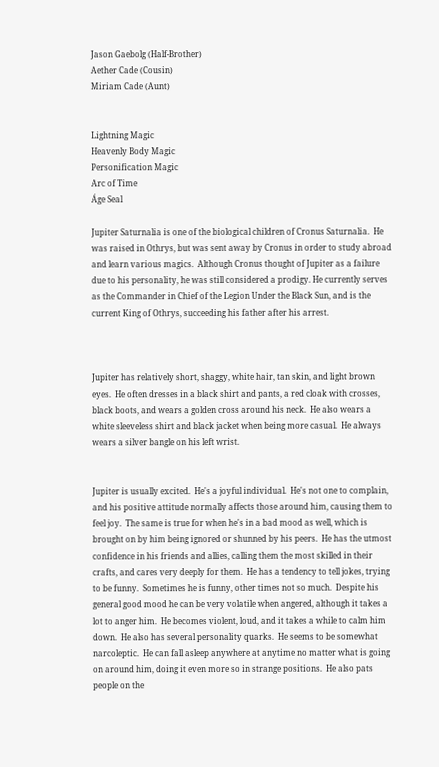Jason Gaebolg (Half-Brother)
Aether Cade (Cousin)
Miriam Cade (Aunt)


Lightning Magic
Heavenly Body Magic
Personification Magic
Arc of Time
Áge Seal

Jupiter Saturnalia is one of the biological children of Cronus Saturnalia.  He was raised in Othrys, but was sent away by Cronus in order to study abroad and learn various magics.  Although Cronus thought of Jupiter as a failure due to his personality, he was still considered a prodigy. He currently serves as the Commander in Chief of the Legion Under the Black Sun, and is the current King of Othrys, succeeding his father after his arrest.



Jupiter has relatively short, shaggy, white hair, tan skin, and light brown eyes.  He often dresses in a black shirt and pants, a red cloak with crosses, black boots, and wears a golden cross around his neck.  He also wears a white sleeveless shirt and black jacket when being more casual.  He always wears a silver bangle on his left wrist.


Jupiter is usually excited.  He's a joyful individual.  He's not one to complain, and his positive attitude normally affects those around him, causing them to feel joy.  The same is true for when he's in a bad mood as well, which is brought on by him being ignored or shunned by his peers.  He has the utmost confidence in his friends and allies, calling them the most skilled in their crafts, and cares very deeply for them.  He has a tendency to tell jokes, trying to be funny.  Sometimes he is funny, other times not so much.  Despite his general good mood he can be very volatile when angered, although it takes a lot to anger him.  He becomes violent, loud, and it takes a while to calm him down.  He also has several personality quarks.  He seems to be somewhat narcoleptic.  He can fall asleep anywhere at anytime no matter what is going on around him, doing it even more so in strange positions.  He also pats people on the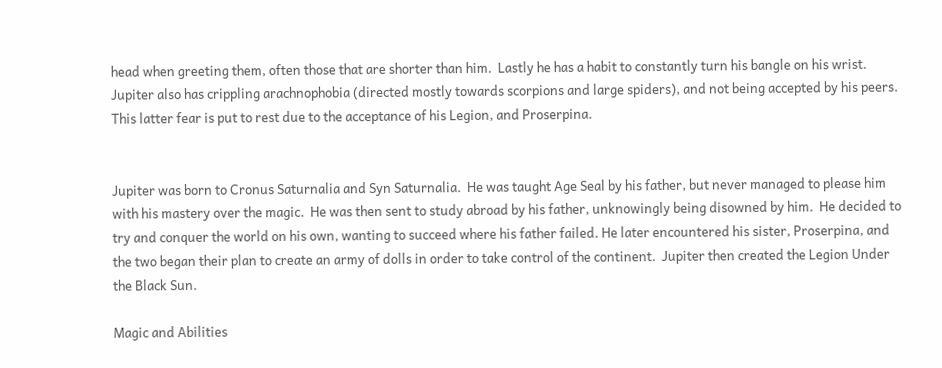head when greeting them, often those that are shorter than him.  Lastly he has a habit to constantly turn his bangle on his wrist.  Jupiter also has crippling arachnophobia (directed mostly towards scorpions and large spiders), and not being accepted by his peers. This latter fear is put to rest due to the acceptance of his Legion, and Proserpina.


Jupiter was born to Cronus Saturnalia and Syn Saturnalia.  He was taught Age Seal by his father, but never managed to please him with his mastery over the magic.  He was then sent to study abroad by his father, unknowingly being disowned by him.  He decided to try and conquer the world on his own, wanting to succeed where his father failed. He later encountered his sister, Proserpina, and the two began their plan to create an army of dolls in order to take control of the continent.  Jupiter then created the Legion Under the Black Sun.

Magic and Abilities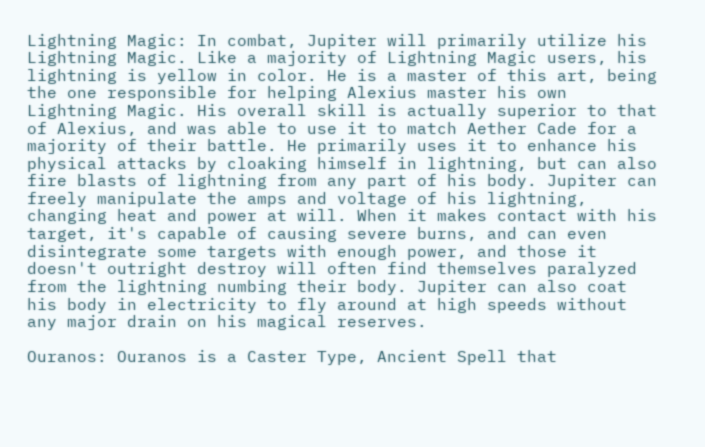Lightning Magic: In combat, Jupiter will primarily utilize his Lightning Magic. Like a majority of Lightning Magic users, his lightning is yellow in color. He is a master of this art, being the one responsible for helping Alexius master his own Lightning Magic. His overall skill is actually superior to that of Alexius, and was able to use it to match Aether Cade for a majority of their battle. He primarily uses it to enhance his physical attacks by cloaking himself in lightning, but can also fire blasts of lightning from any part of his body. Jupiter can freely manipulate the amps and voltage of his lightning, changing heat and power at will. When it makes contact with his target, it's capable of causing severe burns, and can even disintegrate some targets with enough power, and those it doesn't outright destroy will often find themselves paralyzed from the lightning numbing their body. Jupiter can also coat his body in electricity to fly around at high speeds without any major drain on his magical reserves.

Ouranos: Ouranos is a Caster Type, Ancient Spell that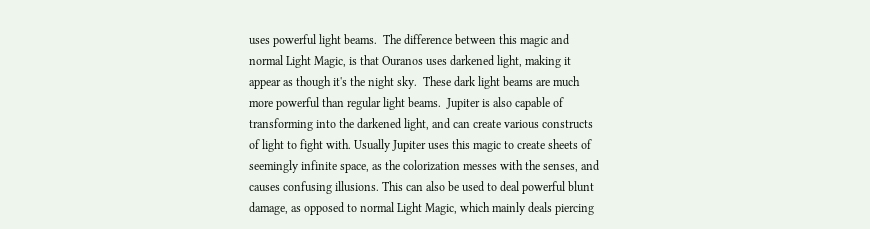uses powerful light beams.  The difference between this magic and normal Light Magic, is that Ouranos uses darkened light, making it appear as though it's the night sky.  These dark light beams are much more powerful than regular light beams.  Jupiter is also capable of transforming into the darkened light, and can create various constructs of light to fight with. Usually Jupiter uses this magic to create sheets of seemingly infinite space, as the colorization messes with the senses, and causes confusing illusions. This can also be used to deal powerful blunt damage, as opposed to normal Light Magic, which mainly deals piercing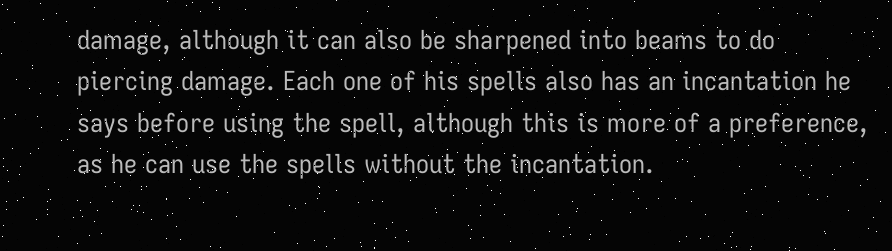damage, although it can also be sharpened into beams to do piercing damage. Each one of his spells also has an incantation he says before using the spell, although this is more of a preference, as he can use the spells without the incantation.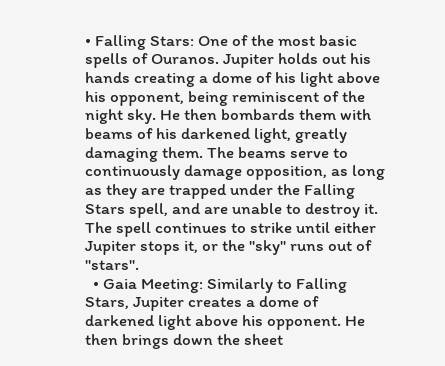• Falling Stars: One of the most basic spells of Ouranos. Jupiter holds out his hands creating a dome of his light above his opponent, being reminiscent of the night sky. He then bombards them with beams of his darkened light, greatly damaging them. The beams serve to continuously damage opposition, as long as they are trapped under the Falling Stars spell, and are unable to destroy it. The spell continues to strike until either Jupiter stops it, or the "sky" runs out of "stars".
  • Gaia Meeting: Similarly to Falling Stars, Jupiter creates a dome of darkened light above his opponent. He then brings down the sheet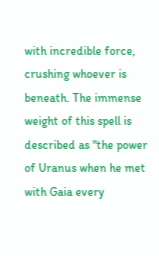with incredible force, crushing whoever is beneath. The immense weight of this spell is described as "the power of Uranus when he met with Gaia every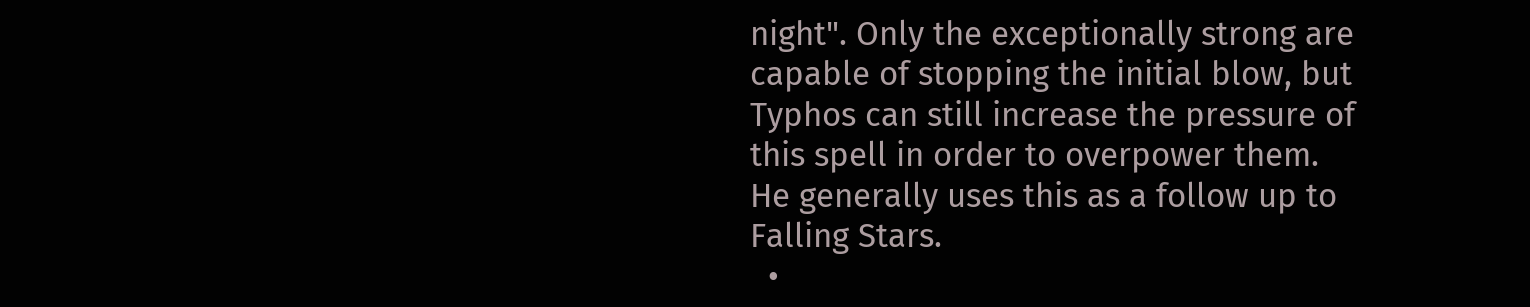night". Only the exceptionally strong are capable of stopping the initial blow, but Typhos can still increase the pressure of this spell in order to overpower them. He generally uses this as a follow up to Falling Stars.
  •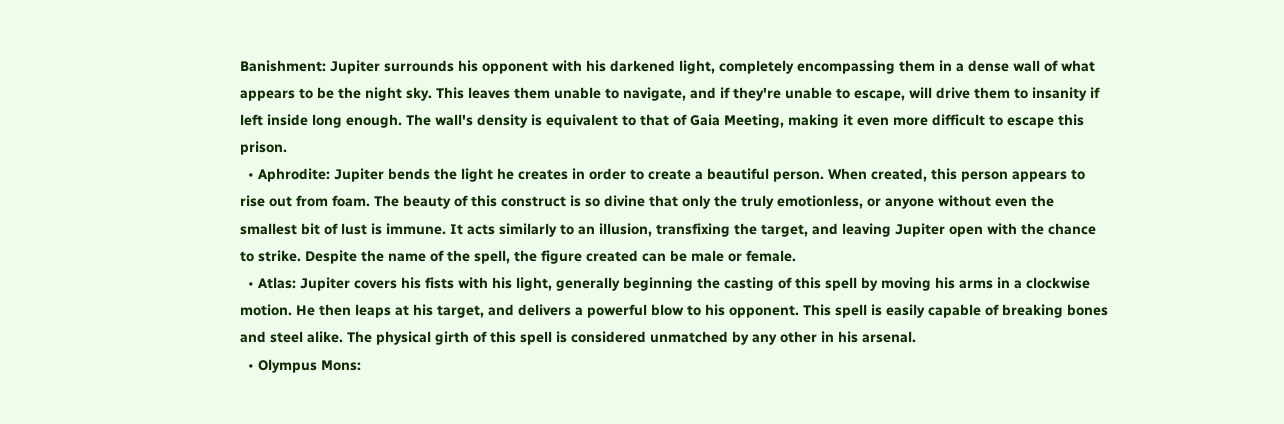Banishment: Jupiter surrounds his opponent with his darkened light, completely encompassing them in a dense wall of what appears to be the night sky. This leaves them unable to navigate, and if they're unable to escape, will drive them to insanity if left inside long enough. The wall's density is equivalent to that of Gaia Meeting, making it even more difficult to escape this prison.
  • Aphrodite: Jupiter bends the light he creates in order to create a beautiful person. When created, this person appears to rise out from foam. The beauty of this construct is so divine that only the truly emotionless, or anyone without even the smallest bit of lust is immune. It acts similarly to an illusion, transfixing the target, and leaving Jupiter open with the chance to strike. Despite the name of the spell, the figure created can be male or female.
  • Atlas: Jupiter covers his fists with his light, generally beginning the casting of this spell by moving his arms in a clockwise motion. He then leaps at his target, and delivers a powerful blow to his opponent. This spell is easily capable of breaking bones and steel alike. The physical girth of this spell is considered unmatched by any other in his arsenal.
  • Olympus Mons: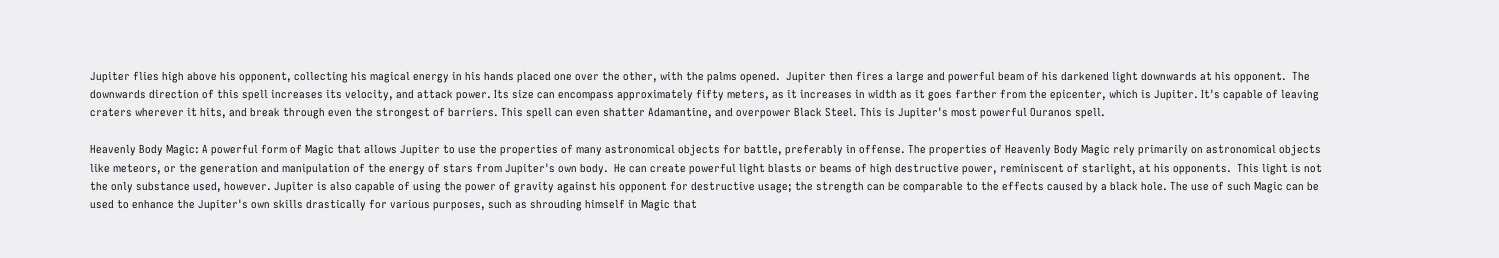Jupiter flies high above his opponent, collecting his magical energy in his hands placed one over the other, with the palms opened.  Jupiter then fires a large and powerful beam of his darkened light downwards at his opponent.  The downwards direction of this spell increases its velocity, and attack power. Its size can encompass approximately fifty meters, as it increases in width as it goes farther from the epicenter, which is Jupiter. It's capable of leaving craters wherever it hits, and break through even the strongest of barriers. This spell can even shatter Adamantine, and overpower Black Steel. This is Jupiter's most powerful Ouranos spell.

Heavenly Body Magic: A powerful form of Magic that allows Jupiter to use the properties of many astronomical objects for battle, preferably in offense. The properties of Heavenly Body Magic rely primarily on astronomical objects like meteors, or the generation and manipulation of the energy of stars from Jupiter's own body.  He can create powerful light blasts or beams of high destructive power, reminiscent of starlight, at his opponents.  This light is not the only substance used, however. Jupiter is also capable of using the power of gravity against his opponent for destructive usage; the strength can be comparable to the effects caused by a black hole. The use of such Magic can be used to enhance the Jupiter's own skills drastically for various purposes, such as shrouding himself in Magic that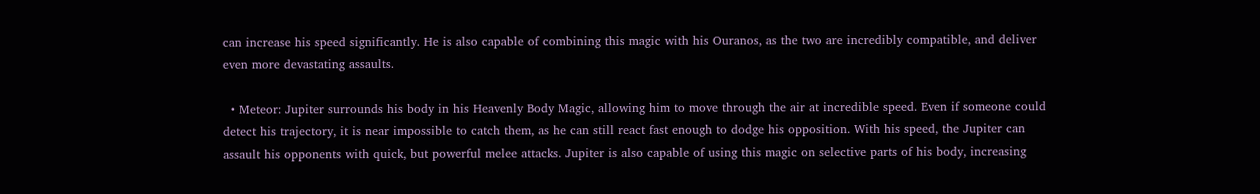can increase his speed significantly. He is also capable of combining this magic with his Ouranos, as the two are incredibly compatible, and deliver even more devastating assaults.

  • Meteor: Jupiter surrounds his body in his Heavenly Body Magic, allowing him to move through the air at incredible speed. Even if someone could detect his trajectory, it is near impossible to catch them, as he can still react fast enough to dodge his opposition. With his speed, the Jupiter can assault his opponents with quick, but powerful melee attacks. Jupiter is also capable of using this magic on selective parts of his body, increasing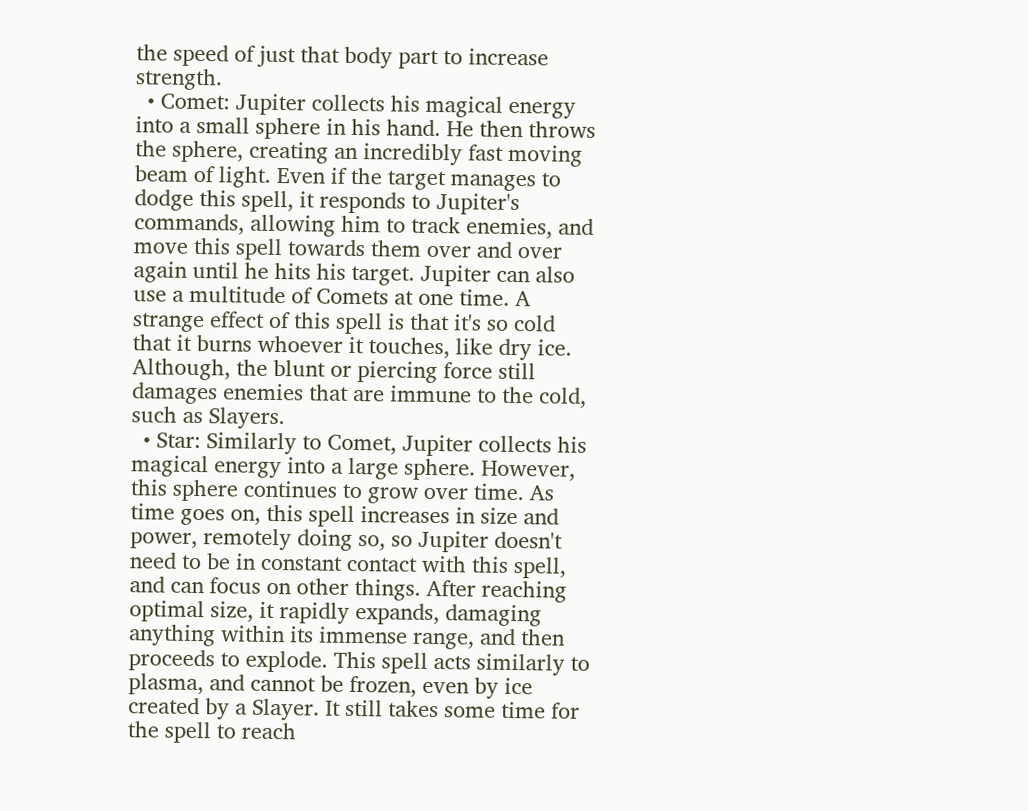the speed of just that body part to increase strength.
  • Comet: Jupiter collects his magical energy into a small sphere in his hand. He then throws the sphere, creating an incredibly fast moving beam of light. Even if the target manages to dodge this spell, it responds to Jupiter's commands, allowing him to track enemies, and move this spell towards them over and over again until he hits his target. Jupiter can also use a multitude of Comets at one time. A strange effect of this spell is that it's so cold that it burns whoever it touches, like dry ice. Although, the blunt or piercing force still damages enemies that are immune to the cold, such as Slayers.
  • Star: Similarly to Comet, Jupiter collects his magical energy into a large sphere. However, this sphere continues to grow over time. As time goes on, this spell increases in size and power, remotely doing so, so Jupiter doesn't need to be in constant contact with this spell, and can focus on other things. After reaching optimal size, it rapidly expands, damaging anything within its immense range, and then proceeds to explode. This spell acts similarly to plasma, and cannot be frozen, even by ice created by a Slayer. It still takes some time for the spell to reach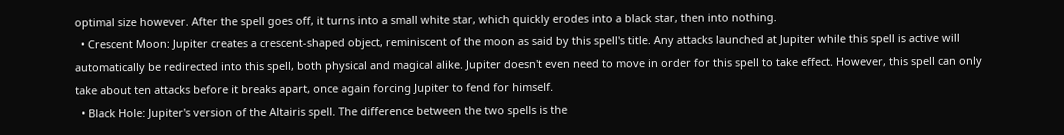optimal size however. After the spell goes off, it turns into a small white star, which quickly erodes into a black star, then into nothing.
  • Crescent Moon: Jupiter creates a crescent-shaped object, reminiscent of the moon as said by this spell's title. Any attacks launched at Jupiter while this spell is active will automatically be redirected into this spell, both physical and magical alike. Jupiter doesn't even need to move in order for this spell to take effect. However, this spell can only take about ten attacks before it breaks apart, once again forcing Jupiter to fend for himself.
  • Black Hole: Jupiter's version of the Altairis spell. The difference between the two spells is the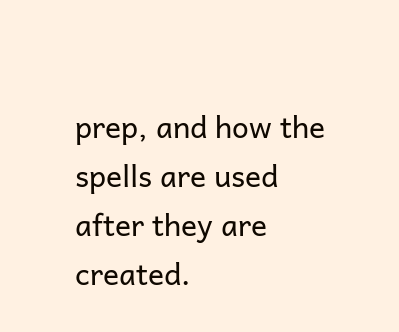prep, and how the spells are used after they are created.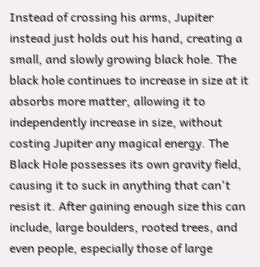Instead of crossing his arms, Jupiter instead just holds out his hand, creating a small, and slowly growing black hole. The black hole continues to increase in size at it absorbs more matter, allowing it to independently increase in size, without costing Jupiter any magical energy. The Black Hole possesses its own gravity field, causing it to suck in anything that can't resist it. After gaining enough size this can include, large boulders, rooted trees, and even people, especially those of large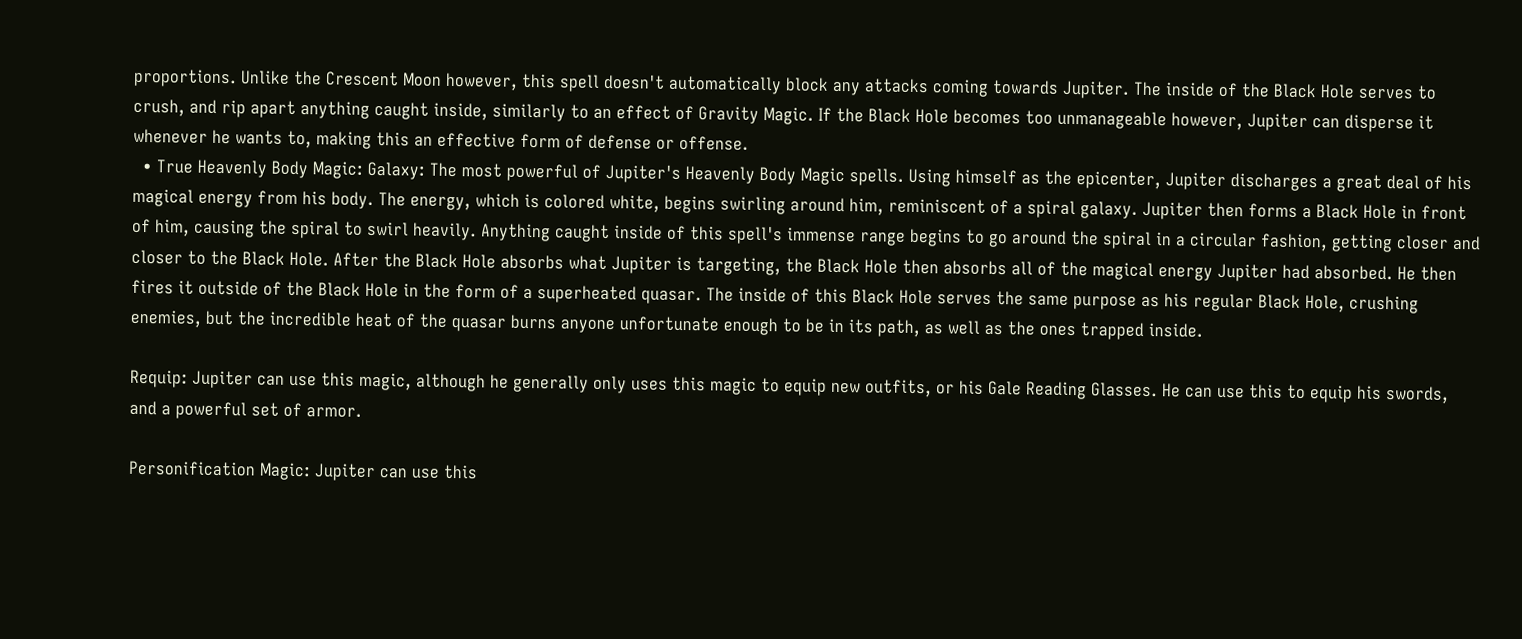proportions. Unlike the Crescent Moon however, this spell doesn't automatically block any attacks coming towards Jupiter. The inside of the Black Hole serves to crush, and rip apart anything caught inside, similarly to an effect of Gravity Magic. If the Black Hole becomes too unmanageable however, Jupiter can disperse it whenever he wants to, making this an effective form of defense or offense.
  • True Heavenly Body Magic: Galaxy: The most powerful of Jupiter's Heavenly Body Magic spells. Using himself as the epicenter, Jupiter discharges a great deal of his magical energy from his body. The energy, which is colored white, begins swirling around him, reminiscent of a spiral galaxy. Jupiter then forms a Black Hole in front of him, causing the spiral to swirl heavily. Anything caught inside of this spell's immense range begins to go around the spiral in a circular fashion, getting closer and closer to the Black Hole. After the Black Hole absorbs what Jupiter is targeting, the Black Hole then absorbs all of the magical energy Jupiter had absorbed. He then fires it outside of the Black Hole in the form of a superheated quasar. The inside of this Black Hole serves the same purpose as his regular Black Hole, crushing enemies, but the incredible heat of the quasar burns anyone unfortunate enough to be in its path, as well as the ones trapped inside.

Requip: Jupiter can use this magic, although he generally only uses this magic to equip new outfits, or his Gale Reading Glasses. He can use this to equip his swords, and a powerful set of armor.

Personification Magic: Jupiter can use this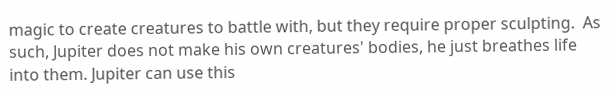magic to create creatures to battle with, but they require proper sculpting.  As such, Jupiter does not make his own creatures' bodies, he just breathes life into them. Jupiter can use this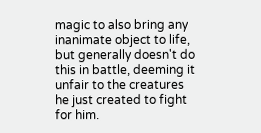magic to also bring any inanimate object to life, but generally doesn't do this in battle, deeming it unfair to the creatures he just created to fight for him.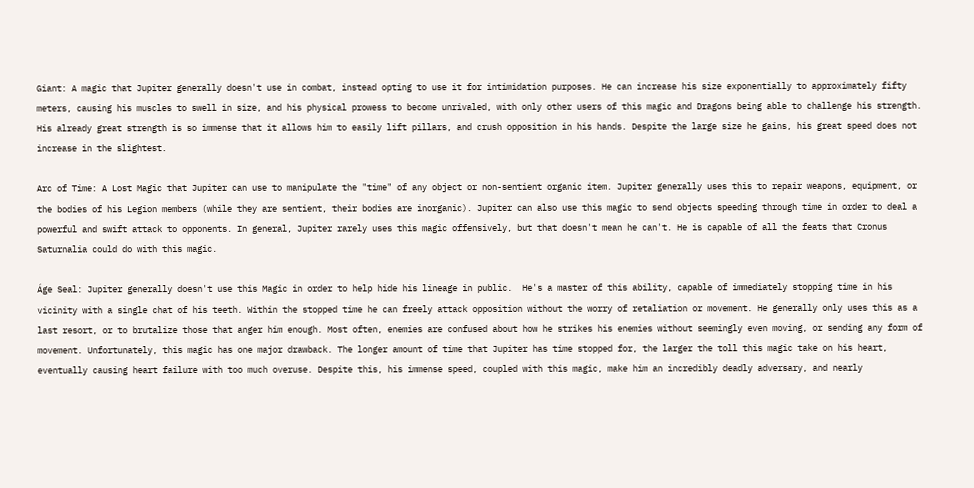Giant: A magic that Jupiter generally doesn't use in combat, instead opting to use it for intimidation purposes. He can increase his size exponentially to approximately fifty meters, causing his muscles to swell in size, and his physical prowess to become unrivaled, with only other users of this magic and Dragons being able to challenge his strength. His already great strength is so immense that it allows him to easily lift pillars, and crush opposition in his hands. Despite the large size he gains, his great speed does not increase in the slightest.

Arc of Time: A Lost Magic that Jupiter can use to manipulate the "time" of any object or non-sentient organic item. Jupiter generally uses this to repair weapons, equipment, or the bodies of his Legion members (while they are sentient, their bodies are inorganic). Jupiter can also use this magic to send objects speeding through time in order to deal a powerful and swift attack to opponents. In general, Jupiter rarely uses this magic offensively, but that doesn't mean he can't. He is capable of all the feats that Cronus Saturnalia could do with this magic.

Áge Seal: Jupiter generally doesn't use this Magic in order to help hide his lineage in public.  He's a master of this ability, capable of immediately stopping time in his vicinity with a single chat of his teeth. Within the stopped time he can freely attack opposition without the worry of retaliation or movement. He generally only uses this as a last resort, or to brutalize those that anger him enough. Most often, enemies are confused about how he strikes his enemies without seemingly even moving, or sending any form of movement. Unfortunately, this magic has one major drawback. The longer amount of time that Jupiter has time stopped for, the larger the toll this magic take on his heart, eventually causing heart failure with too much overuse. Despite this, his immense speed, coupled with this magic, make him an incredibly deadly adversary, and nearly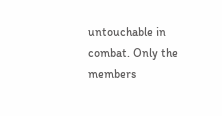untouchable in combat. Only the members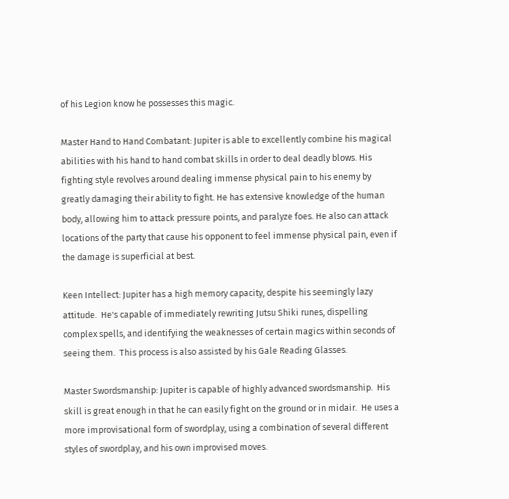of his Legion know he possesses this magic.

Master Hand to Hand Combatant: Jupiter is able to excellently combine his magical abilities with his hand to hand combat skills in order to deal deadly blows. His fighting style revolves around dealing immense physical pain to his enemy by greatly damaging their ability to fight. He has extensive knowledge of the human body, allowing him to attack pressure points, and paralyze foes. He also can attack locations of the party that cause his opponent to feel immense physical pain, even if the damage is superficial at best.

Keen Intellect: Jupiter has a high memory capacity, despite his seemingly lazy attitude.  He's capable of immediately rewriting Jutsu Shiki runes, dispelling complex spells, and identifying the weaknesses of certain magics within seconds of seeing them.  This process is also assisted by his Gale Reading Glasses.

Master Swordsmanship: Jupiter is capable of highly advanced swordsmanship.  His skill is great enough in that he can easily fight on the ground or in midair.  He uses a more improvisational form of swordplay, using a combination of several different styles of swordplay, and his own improvised moves.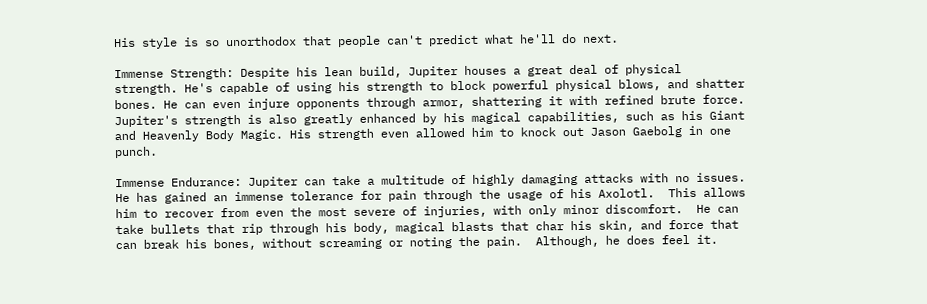His style is so unorthodox that people can't predict what he'll do next.

Immense Strength: Despite his lean build, Jupiter houses a great deal of physical strength. He's capable of using his strength to block powerful physical blows, and shatter bones. He can even injure opponents through armor, shattering it with refined brute force.  Jupiter's strength is also greatly enhanced by his magical capabilities, such as his Giant and Heavenly Body Magic. His strength even allowed him to knock out Jason Gaebolg in one punch.

Immense Endurance: Jupiter can take a multitude of highly damaging attacks with no issues.  He has gained an immense tolerance for pain through the usage of his Axolotl.  This allows him to recover from even the most severe of injuries, with only minor discomfort.  He can take bullets that rip through his body, magical blasts that char his skin, and force that can break his bones, without screaming or noting the pain.  Although, he does feel it.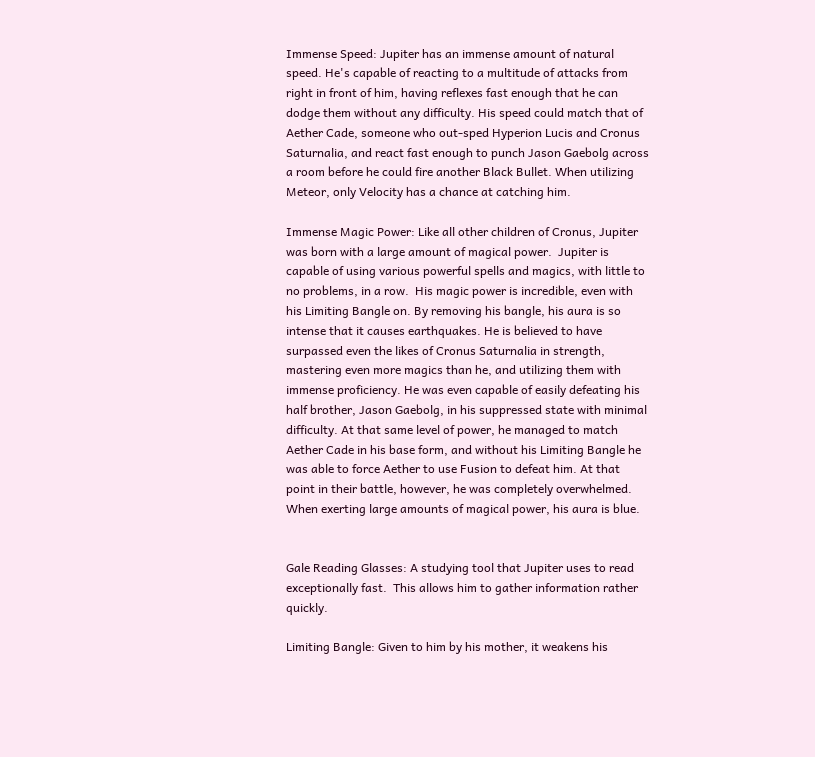Immense Speed: Jupiter has an immense amount of natural speed. He's capable of reacting to a multitude of attacks from right in front of him, having reflexes fast enough that he can dodge them without any difficulty. His speed could match that of Aether Cade, someone who out-sped Hyperion Lucis and Cronus Saturnalia, and react fast enough to punch Jason Gaebolg across a room before he could fire another Black Bullet. When utilizing Meteor, only Velocity has a chance at catching him.

Immense Magic Power: Like all other children of Cronus, Jupiter was born with a large amount of magical power.  Jupiter is capable of using various powerful spells and magics, with little to no problems, in a row.  His magic power is incredible, even with his Limiting Bangle on. By removing his bangle, his aura is so intense that it causes earthquakes. He is believed to have surpassed even the likes of Cronus Saturnalia in strength, mastering even more magics than he, and utilizing them with immense proficiency. He was even capable of easily defeating his half brother, Jason Gaebolg, in his suppressed state with minimal difficulty. At that same level of power, he managed to match Aether Cade in his base form, and without his Limiting Bangle he was able to force Aether to use Fusion to defeat him. At that point in their battle, however, he was completely overwhelmed. When exerting large amounts of magical power, his aura is blue.


Gale Reading Glasses: A studying tool that Jupiter uses to read exceptionally fast.  This allows him to gather information rather quickly.

Limiting Bangle: Given to him by his mother, it weakens his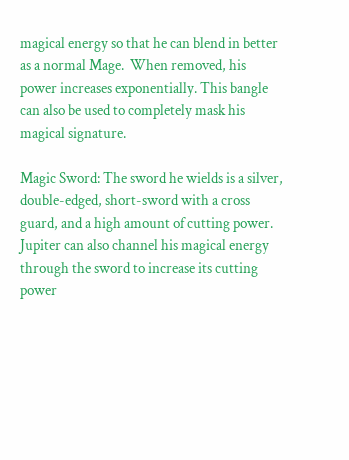magical energy so that he can blend in better as a normal Mage.  When removed, his power increases exponentially. This bangle can also be used to completely mask his magical signature.

Magic Sword: The sword he wields is a silver, double-edged, short-sword with a cross guard, and a high amount of cutting power.  Jupiter can also channel his magical energy through the sword to increase its cutting power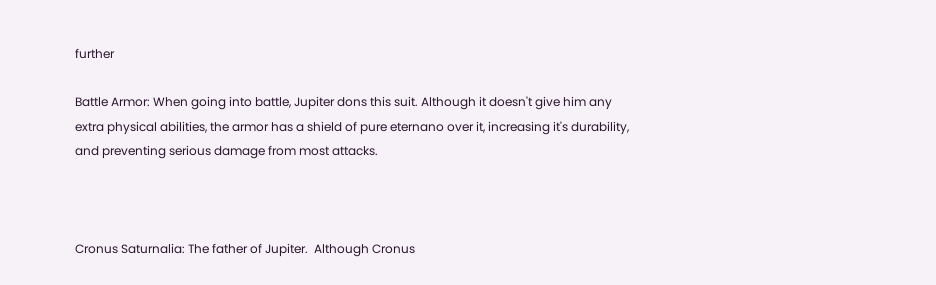further

Battle Armor: When going into battle, Jupiter dons this suit. Although it doesn't give him any extra physical abilities, the armor has a shield of pure eternano over it, increasing it's durability, and preventing serious damage from most attacks.



Cronus Saturnalia: The father of Jupiter.  Although Cronus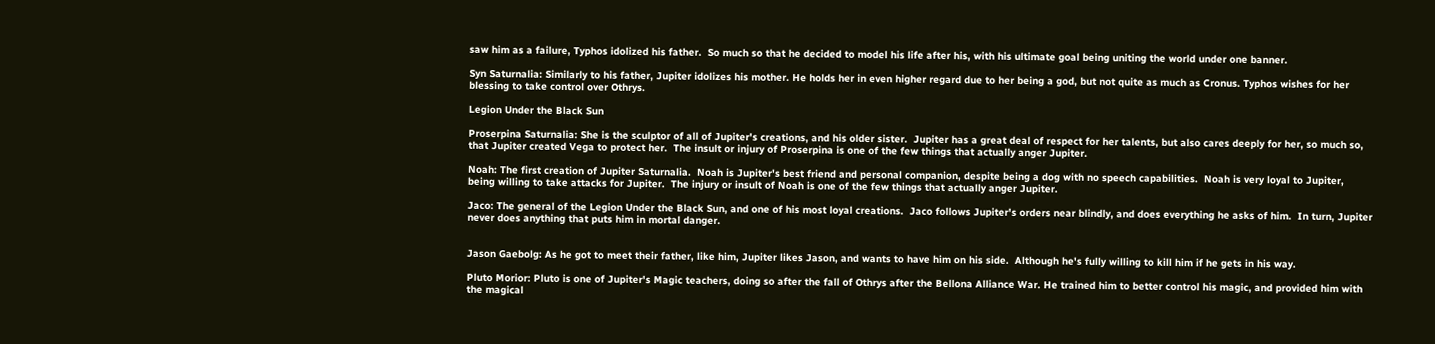saw him as a failure, Typhos idolized his father.  So much so that he decided to model his life after his, with his ultimate goal being uniting the world under one banner.

Syn Saturnalia: Similarly to his father, Jupiter idolizes his mother. He holds her in even higher regard due to her being a god, but not quite as much as Cronus. Typhos wishes for her blessing to take control over Othrys.

Legion Under the Black Sun

Proserpina Saturnalia: She is the sculptor of all of Jupiter's creations, and his older sister.  Jupiter has a great deal of respect for her talents, but also cares deeply for her, so much so, that Jupiter created Vega to protect her.  The insult or injury of Proserpina is one of the few things that actually anger Jupiter.

Noah: The first creation of Jupiter Saturnalia.  Noah is Jupiter's best friend and personal companion, despite being a dog with no speech capabilities.  Noah is very loyal to Jupiter, being willing to take attacks for Jupiter.  The injury or insult of Noah is one of the few things that actually anger Jupiter.

Jaco: The general of the Legion Under the Black Sun, and one of his most loyal creations.  Jaco follows Jupiter's orders near blindly, and does everything he asks of him.  In turn, Jupiter never does anything that puts him in mortal danger.


Jason Gaebolg: As he got to meet their father, like him, Jupiter likes Jason, and wants to have him on his side.  Although he's fully willing to kill him if he gets in his way.

Pluto Morior: Pluto is one of Jupiter's Magic teachers, doing so after the fall of Othrys after the Bellona Alliance War. He trained him to better control his magic, and provided him with the magical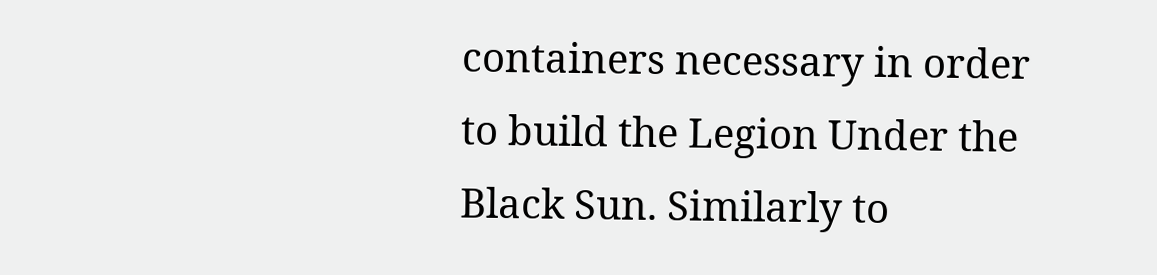containers necessary in order to build the Legion Under the Black Sun. Similarly to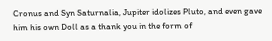Cronus and Syn Saturnalia, Jupiter idolizes Pluto, and even gave him his own Doll as a thank you in the form of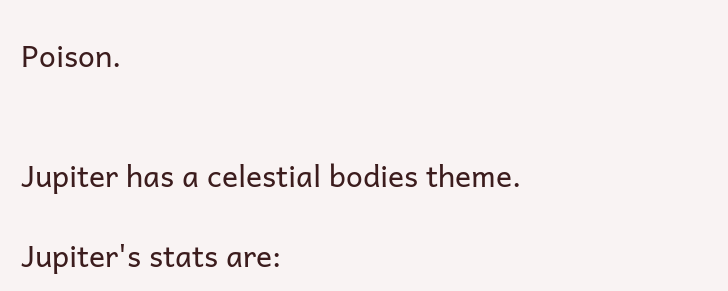Poison.


Jupiter has a celestial bodies theme.

Jupiter's stats are: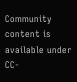Community content is available under CC-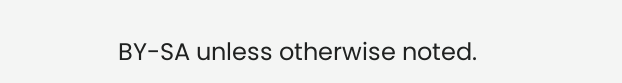BY-SA unless otherwise noted.